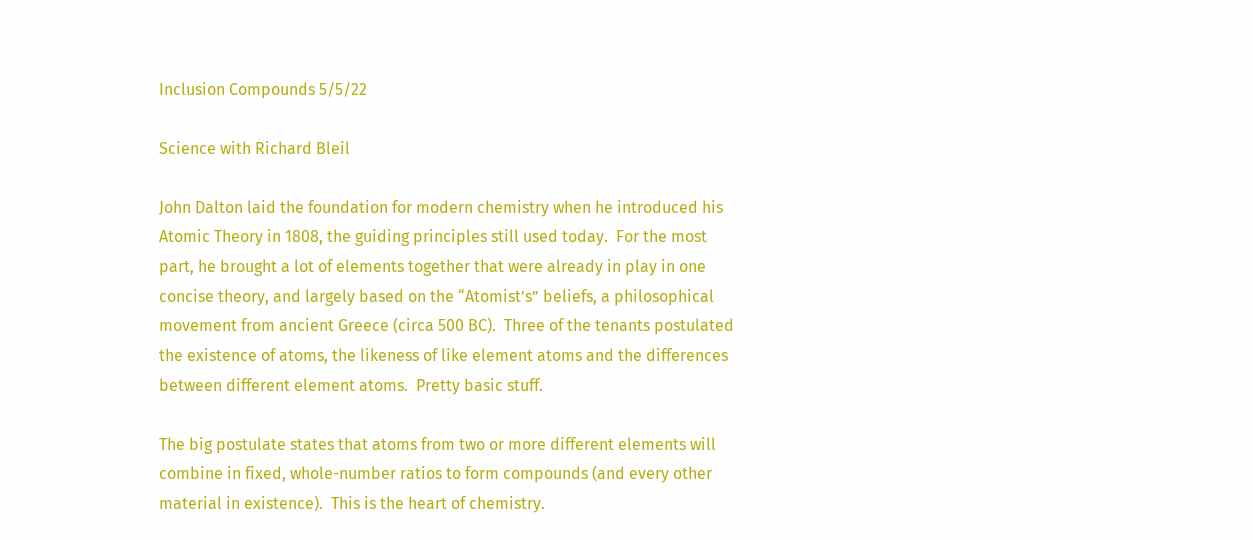Inclusion Compounds 5/5/22

Science with Richard Bleil

John Dalton laid the foundation for modern chemistry when he introduced his Atomic Theory in 1808, the guiding principles still used today.  For the most part, he brought a lot of elements together that were already in play in one concise theory, and largely based on the “Atomist’s” beliefs, a philosophical movement from ancient Greece (circa 500 BC).  Three of the tenants postulated the existence of atoms, the likeness of like element atoms and the differences between different element atoms.  Pretty basic stuff.

The big postulate states that atoms from two or more different elements will combine in fixed, whole-number ratios to form compounds (and every other material in existence).  This is the heart of chemistry.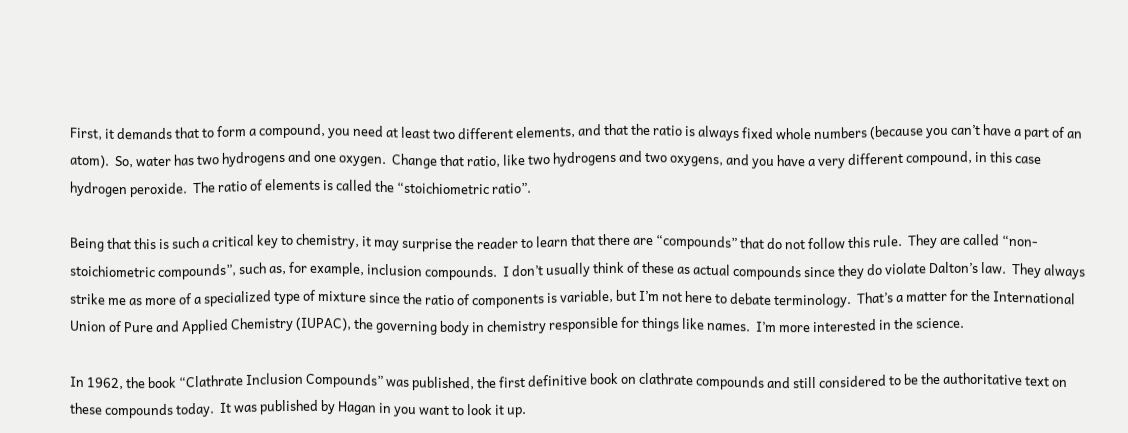First, it demands that to form a compound, you need at least two different elements, and that the ratio is always fixed whole numbers (because you can’t have a part of an atom).  So, water has two hydrogens and one oxygen.  Change that ratio, like two hydrogens and two oxygens, and you have a very different compound, in this case hydrogen peroxide.  The ratio of elements is called the “stoichiometric ratio”.

Being that this is such a critical key to chemistry, it may surprise the reader to learn that there are “compounds” that do not follow this rule.  They are called “non-stoichiometric compounds”, such as, for example, inclusion compounds.  I don’t usually think of these as actual compounds since they do violate Dalton’s law.  They always strike me as more of a specialized type of mixture since the ratio of components is variable, but I’m not here to debate terminology.  That’s a matter for the International Union of Pure and Applied Chemistry (IUPAC), the governing body in chemistry responsible for things like names.  I’m more interested in the science.

In 1962, the book “Clathrate Inclusion Compounds” was published, the first definitive book on clathrate compounds and still considered to be the authoritative text on these compounds today.  It was published by Hagan in you want to look it up.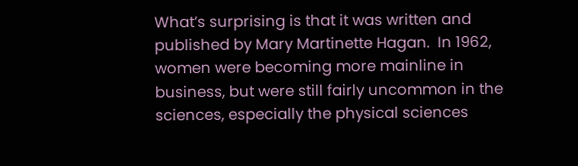What’s surprising is that it was written and published by Mary Martinette Hagan.  In 1962, women were becoming more mainline in business, but were still fairly uncommon in the sciences, especially the physical sciences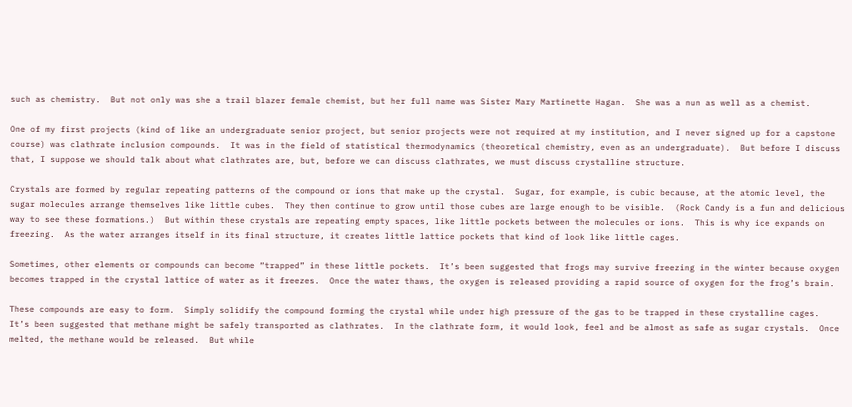such as chemistry.  But not only was she a trail blazer female chemist, but her full name was Sister Mary Martinette Hagan.  She was a nun as well as a chemist.

One of my first projects (kind of like an undergraduate senior project, but senior projects were not required at my institution, and I never signed up for a capstone course) was clathrate inclusion compounds.  It was in the field of statistical thermodynamics (theoretical chemistry, even as an undergraduate).  But before I discuss that, I suppose we should talk about what clathrates are, but, before we can discuss clathrates, we must discuss crystalline structure.

Crystals are formed by regular repeating patterns of the compound or ions that make up the crystal.  Sugar, for example, is cubic because, at the atomic level, the sugar molecules arrange themselves like little cubes.  They then continue to grow until those cubes are large enough to be visible.  (Rock Candy is a fun and delicious way to see these formations.)  But within these crystals are repeating empty spaces, like little pockets between the molecules or ions.  This is why ice expands on freezing.  As the water arranges itself in its final structure, it creates little lattice pockets that kind of look like little cages.

Sometimes, other elements or compounds can become “trapped” in these little pockets.  It’s been suggested that frogs may survive freezing in the winter because oxygen becomes trapped in the crystal lattice of water as it freezes.  Once the water thaws, the oxygen is released providing a rapid source of oxygen for the frog’s brain.

These compounds are easy to form.  Simply solidify the compound forming the crystal while under high pressure of the gas to be trapped in these crystalline cages.  It’s been suggested that methane might be safely transported as clathrates.  In the clathrate form, it would look, feel and be almost as safe as sugar crystals.  Once melted, the methane would be released.  But while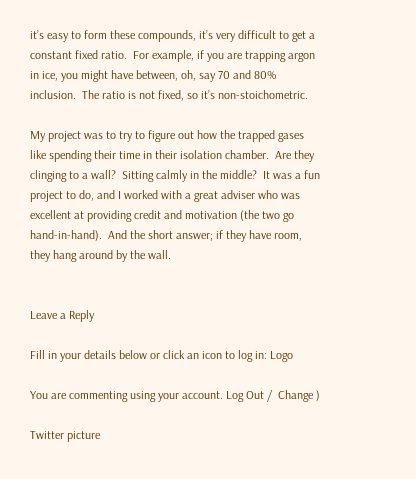it’s easy to form these compounds, it’s very difficult to get a constant fixed ratio.  For example, if you are trapping argon in ice, you might have between, oh, say 70 and 80% inclusion.  The ratio is not fixed, so it’s non-stoichometric.

My project was to try to figure out how the trapped gases like spending their time in their isolation chamber.  Are they clinging to a wall?  Sitting calmly in the middle?  It was a fun project to do, and I worked with a great adviser who was excellent at providing credit and motivation (the two go hand-in-hand).  And the short answer; if they have room, they hang around by the wall.


Leave a Reply

Fill in your details below or click an icon to log in: Logo

You are commenting using your account. Log Out /  Change )

Twitter picture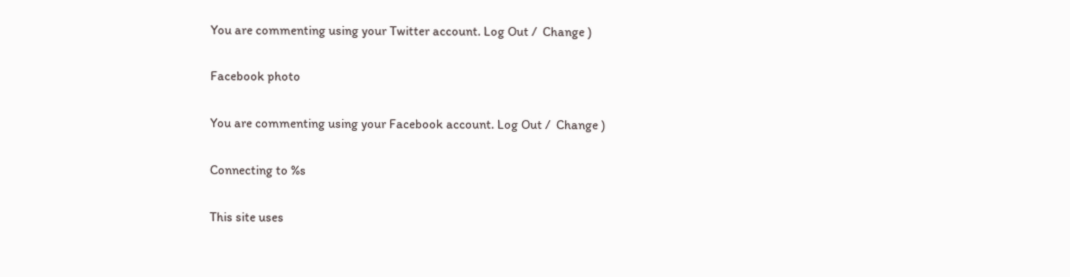You are commenting using your Twitter account. Log Out /  Change )

Facebook photo

You are commenting using your Facebook account. Log Out /  Change )

Connecting to %s

This site uses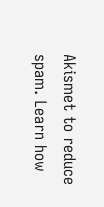Akismet to reduce spam. Learn how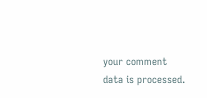your comment data is processed.